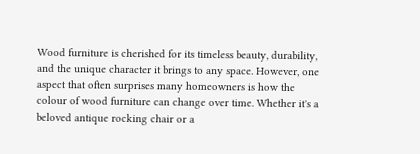Wood furniture is cherished for its timeless beauty, durability, and the unique character it brings to any space. However, one aspect that often surprises many homeowners is how the colour of wood furniture can change over time. Whether it's a beloved antique rocking chair or a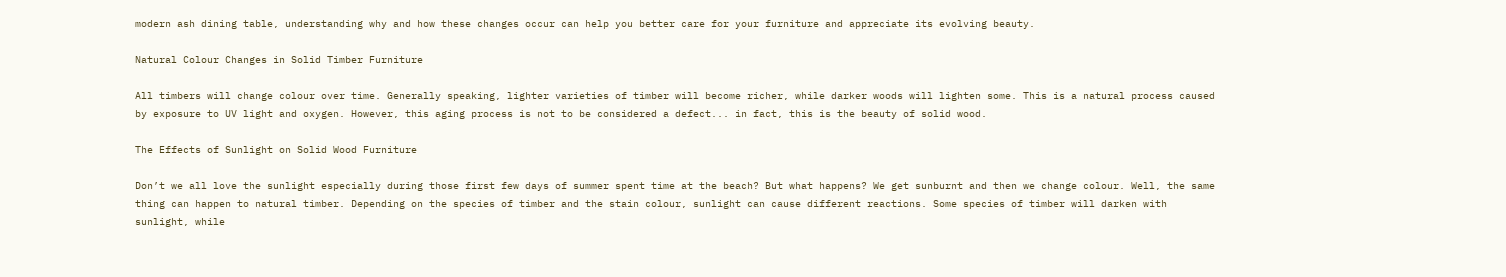modern ash dining table, understanding why and how these changes occur can help you better care for your furniture and appreciate its evolving beauty.

Natural Colour Changes in Solid Timber Furniture

All timbers will change colour over time. Generally speaking, lighter varieties of timber will become richer, while darker woods will lighten some. This is a natural process caused by exposure to UV light and oxygen. However, this aging process is not to be considered a defect... in fact, this is the beauty of solid wood.

The Effects of Sunlight on Solid Wood Furniture

Don’t we all love the sunlight especially during those first few days of summer spent time at the beach? But what happens? We get sunburnt and then we change colour. Well, the same thing can happen to natural timber. Depending on the species of timber and the stain colour, sunlight can cause different reactions. Some species of timber will darken with sunlight, while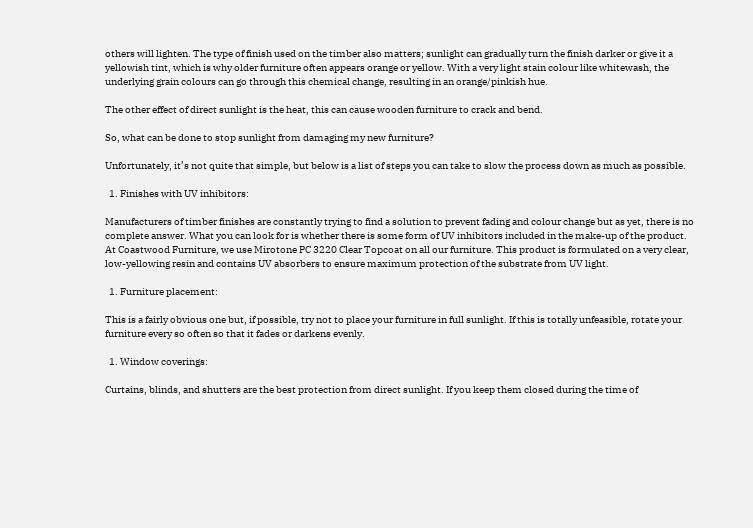others will lighten. The type of finish used on the timber also matters; sunlight can gradually turn the finish darker or give it a yellowish tint, which is why older furniture often appears orange or yellow. With a very light stain colour like whitewash, the underlying grain colours can go through this chemical change, resulting in an orange/pinkish hue.

The other effect of direct sunlight is the heat, this can cause wooden furniture to crack and bend.

So, what can be done to stop sunlight from damaging my new furniture?

Unfortunately, it’s not quite that simple, but below is a list of steps you can take to slow the process down as much as possible.

  1. Finishes with UV inhibitors:

Manufacturers of timber finishes are constantly trying to find a solution to prevent fading and colour change but as yet, there is no complete answer. What you can look for is whether there is some form of UV inhibitors included in the make-up of the product. At Coastwood Furniture, we use Mirotone PC 3220 Clear Topcoat on all our furniture. This product is formulated on a very clear, low-yellowing resin and contains UV absorbers to ensure maximum protection of the substrate from UV light.

  1. Furniture placement:

This is a fairly obvious one but, if possible, try not to place your furniture in full sunlight. If this is totally unfeasible, rotate your furniture every so often so that it fades or darkens evenly.

  1. Window coverings:

Curtains, blinds, and shutters are the best protection from direct sunlight. If you keep them closed during the time of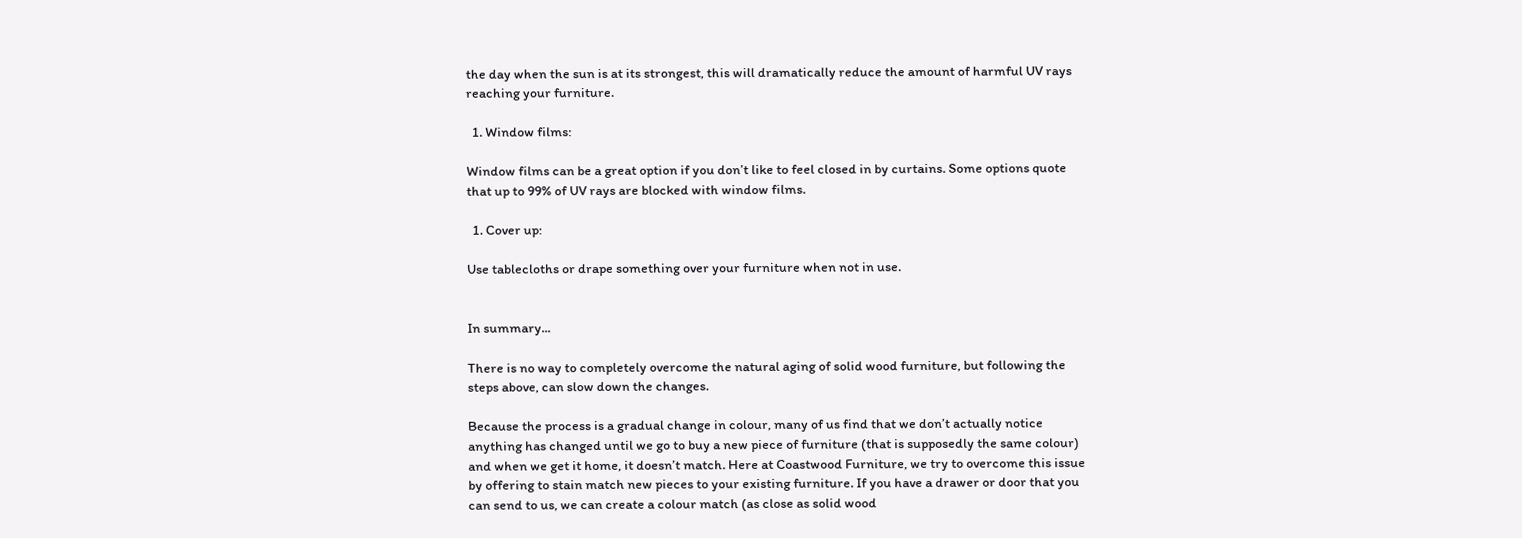the day when the sun is at its strongest, this will dramatically reduce the amount of harmful UV rays reaching your furniture.

  1. Window films:

Window films can be a great option if you don’t like to feel closed in by curtains. Some options quote that up to 99% of UV rays are blocked with window films.

  1. Cover up:

Use tablecloths or drape something over your furniture when not in use.


In summary...

There is no way to completely overcome the natural aging of solid wood furniture, but following the steps above, can slow down the changes.

Because the process is a gradual change in colour, many of us find that we don’t actually notice anything has changed until we go to buy a new piece of furniture (that is supposedly the same colour) and when we get it home, it doesn’t match. Here at Coastwood Furniture, we try to overcome this issue by offering to stain match new pieces to your existing furniture. If you have a drawer or door that you can send to us, we can create a colour match (as close as solid wood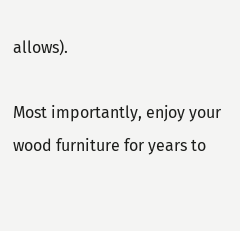allows).

Most importantly, enjoy your wood furniture for years to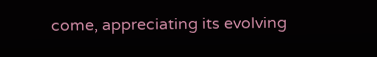come, appreciating its evolving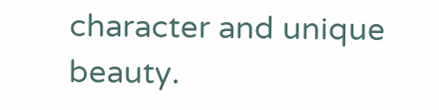character and unique beauty.